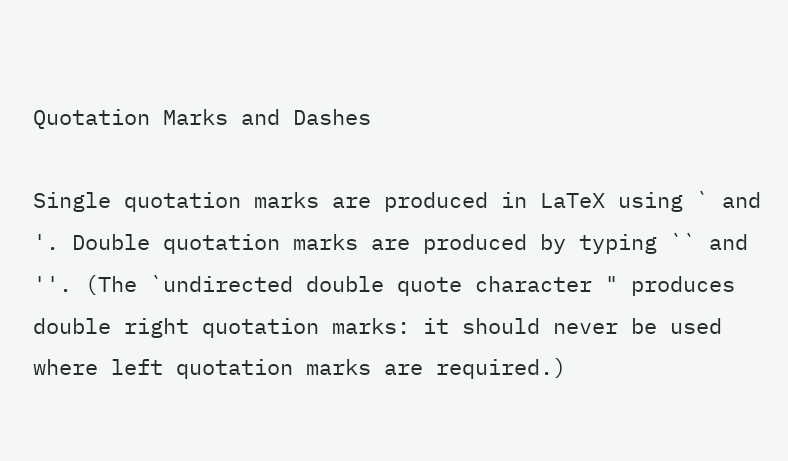Quotation Marks and Dashes

Single quotation marks are produced in LaTeX using ` and '. Double quotation marks are produced by typing `` and ''. (The `undirected double quote character " produces double right quotation marks: it should never be used where left quotation marks are required.)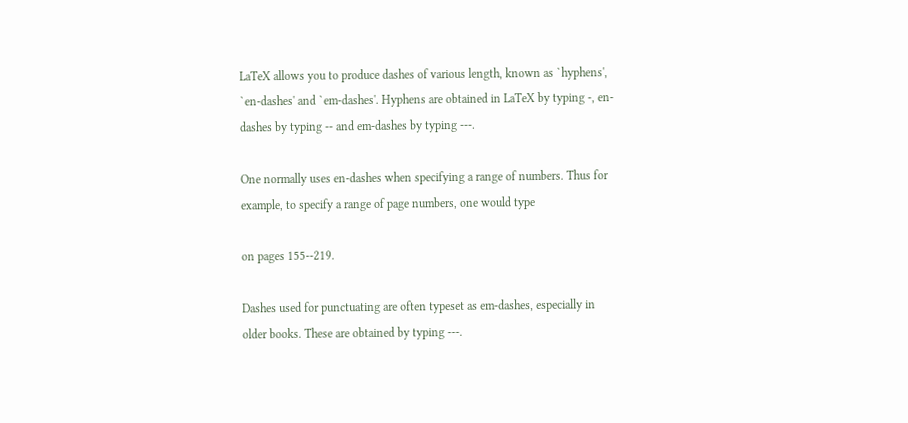LaTeX allows you to produce dashes of various length, known as `hyphens', `en-dashes' and `em-dashes'. Hyphens are obtained in LaTeX by typing -, en-dashes by typing -- and em-dashes by typing ---.

One normally uses en-dashes when specifying a range of numbers. Thus for example, to specify a range of page numbers, one would type

on pages 155--219.

Dashes used for punctuating are often typeset as em-dashes, especially in older books. These are obtained by typing ---.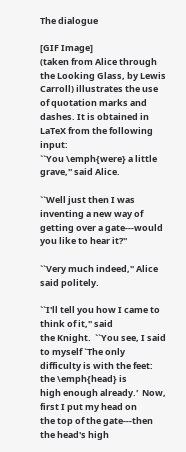The dialogue

[GIF Image]
(taken from Alice through the Looking Glass, by Lewis Carroll) illustrates the use of quotation marks and dashes. It is obtained in LaTeX from the following input:
``You \emph{were} a little grave,'' said Alice.

``Well just then I was inventing a new way of
getting over a gate---would you like to hear it?''

``Very much indeed,'' Alice said politely.

``I'll tell you how I came to think of it,'' said
the Knight.  ``You see, I said to myself `The only
difficulty is with the feet: the \emph{head} is
high enough already.'  Now, first I put my head on
the top of the gate---then the head's high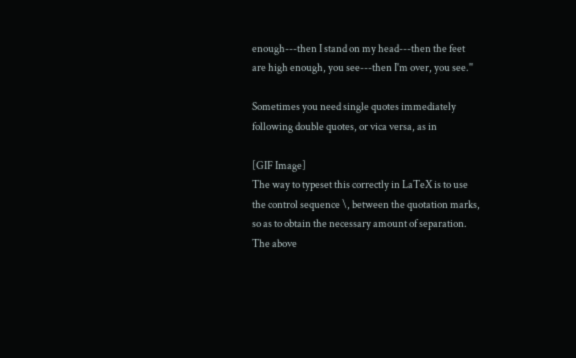enough---then I stand on my head---then the feet
are high enough, you see---then I'm over, you see.''

Sometimes you need single quotes immediately following double quotes, or vica versa, as in

[GIF Image]
The way to typeset this correctly in LaTeX is to use the control sequence \, between the quotation marks, so as to obtain the necessary amount of separation. The above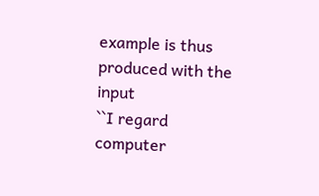example is thus produced with the input
``I regard computer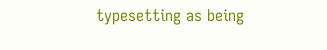typesetting as being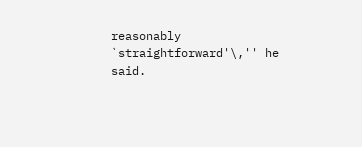reasonably
`straightforward'\,'' he said.